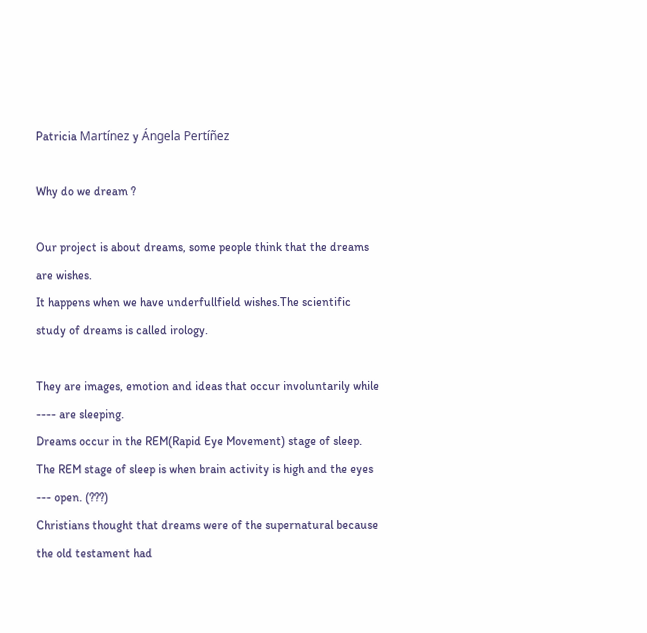Patricia Martínez y Ángela Pertíñez

Why do we dream ?

Our project is about dreams, some people think that the dreams are wishes.
It happens when we have underfullfield wishes.The scientific study of dreams is called irology.

They are images, emotion and ideas that occur involuntarily while ---- are sleeping.
Dreams occur in the REM(Rapid Eye Movement) stage of sleep. The REM stage of sleep is when brain activity is high and the eyes --- open. (???)
Christians thought that dreams were of the supernatural because the old testament had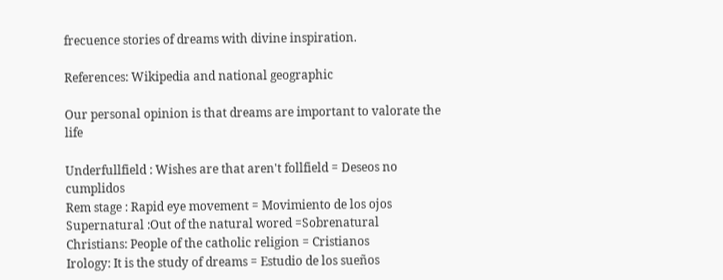frecuence stories of dreams with divine inspiration.

References: Wikipedia and national geographic

Our personal opinion is that dreams are important to valorate the life

Underfullfield : Wishes are that aren't follfield = Deseos no cumplidos
Rem stage : Rapid eye movement = Movimiento de los ojos
Supernatural :Out of the natural wored =Sobrenatural
Christians: People of the catholic religion = Cristianos
Irology: It is the study of dreams = Estudio de los sueños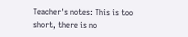Teacher's notes: This is too short, there is no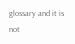glossary and it is not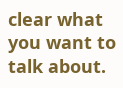clear what you want to talk about.